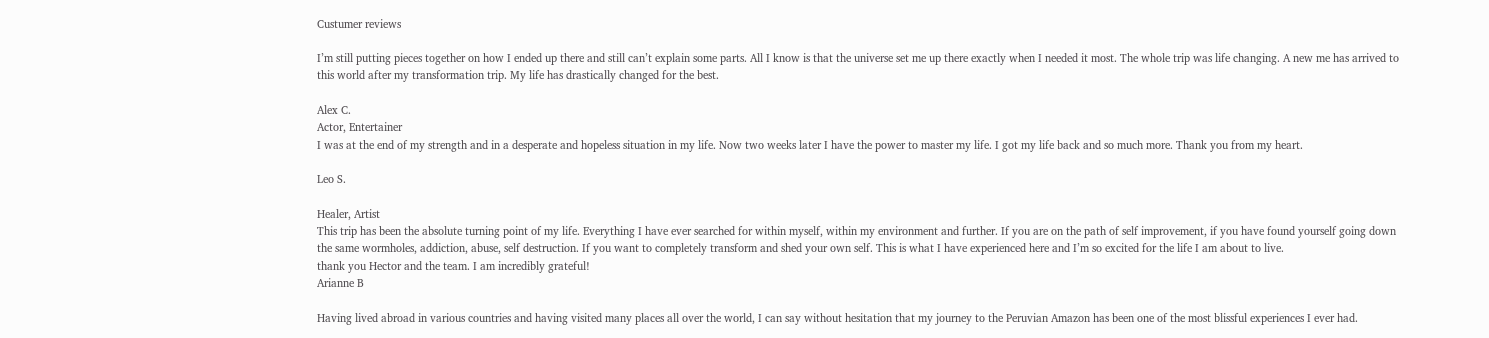Custumer reviews

I’m still putting pieces together on how I ended up there and still can’t explain some parts. All I know is that the universe set me up there exactly when I needed it most. The whole trip was life changing. A new me has arrived to this world after my transformation trip. My life has drastically changed for the best.

Alex C.
Actor, Entertainer
I was at the end of my strength and in a desperate and hopeless situation in my life. Now two weeks later I have the power to master my life. I got my life back and so much more. Thank you from my heart.

Leo S.

Healer, Artist
This trip has been the absolute turning point of my life. Everything I have ever searched for within myself, within my environment and further. If you are on the path of self improvement, if you have found yourself going down the same wormholes, addiction, abuse, self destruction. If you want to completely transform and shed your own self. This is what I have experienced here and I’m so excited for the life I am about to live.
thank you Hector and the team. I am incredibly grateful!
Arianne B

Having lived abroad in various countries and having visited many places all over the world, I can say without hesitation that my journey to the Peruvian Amazon has been one of the most blissful experiences I ever had.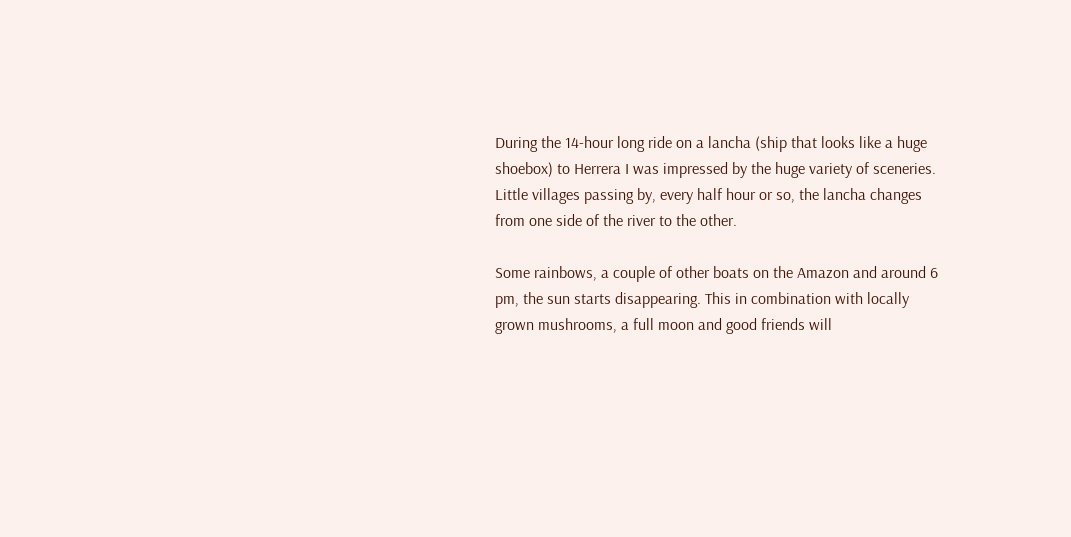During the 14-hour long ride on a lancha (ship that looks like a huge shoebox) to Herrera I was impressed by the huge variety of sceneries. Little villages passing by, every half hour or so, the lancha changes from one side of the river to the other.

Some rainbows, a couple of other boats on the Amazon and around 6 pm, the sun starts disappearing. This in combination with locally grown mushrooms, a full moon and good friends will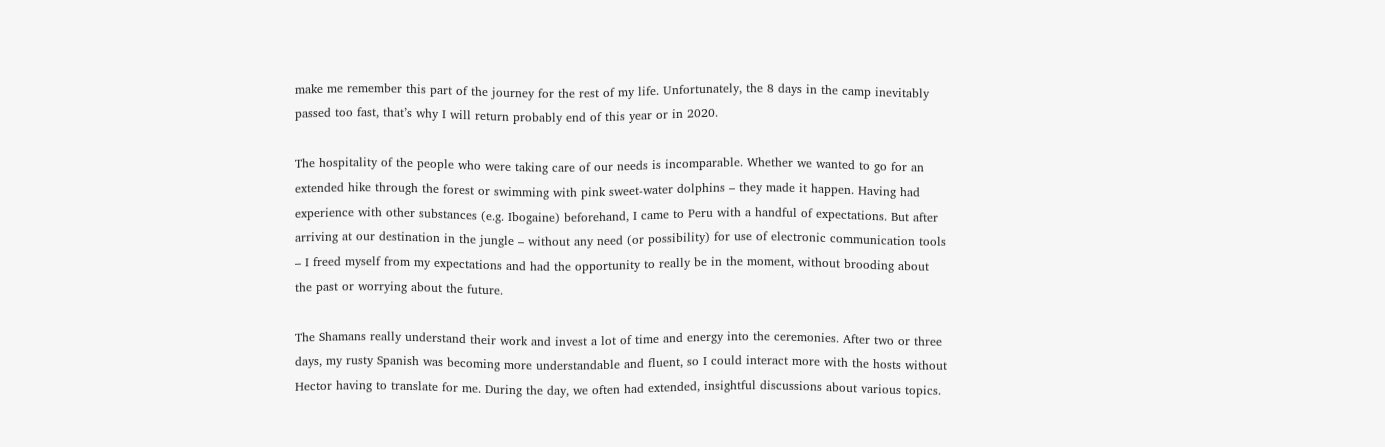make me remember this part of the journey for the rest of my life. Unfortunately, the 8 days in the camp inevitably passed too fast, that’s why I will return probably end of this year or in 2020.

The hospitality of the people who were taking care of our needs is incomparable. Whether we wanted to go for an extended hike through the forest or swimming with pink sweet-water dolphins – they made it happen. Having had experience with other substances (e.g. Ibogaine) beforehand, I came to Peru with a handful of expectations. But after arriving at our destination in the jungle – without any need (or possibility) for use of electronic communication tools – I freed myself from my expectations and had the opportunity to really be in the moment, without brooding about the past or worrying about the future.

The Shamans really understand their work and invest a lot of time and energy into the ceremonies. After two or three days, my rusty Spanish was becoming more understandable and fluent, so I could interact more with the hosts without Hector having to translate for me. During the day, we often had extended, insightful discussions about various topics.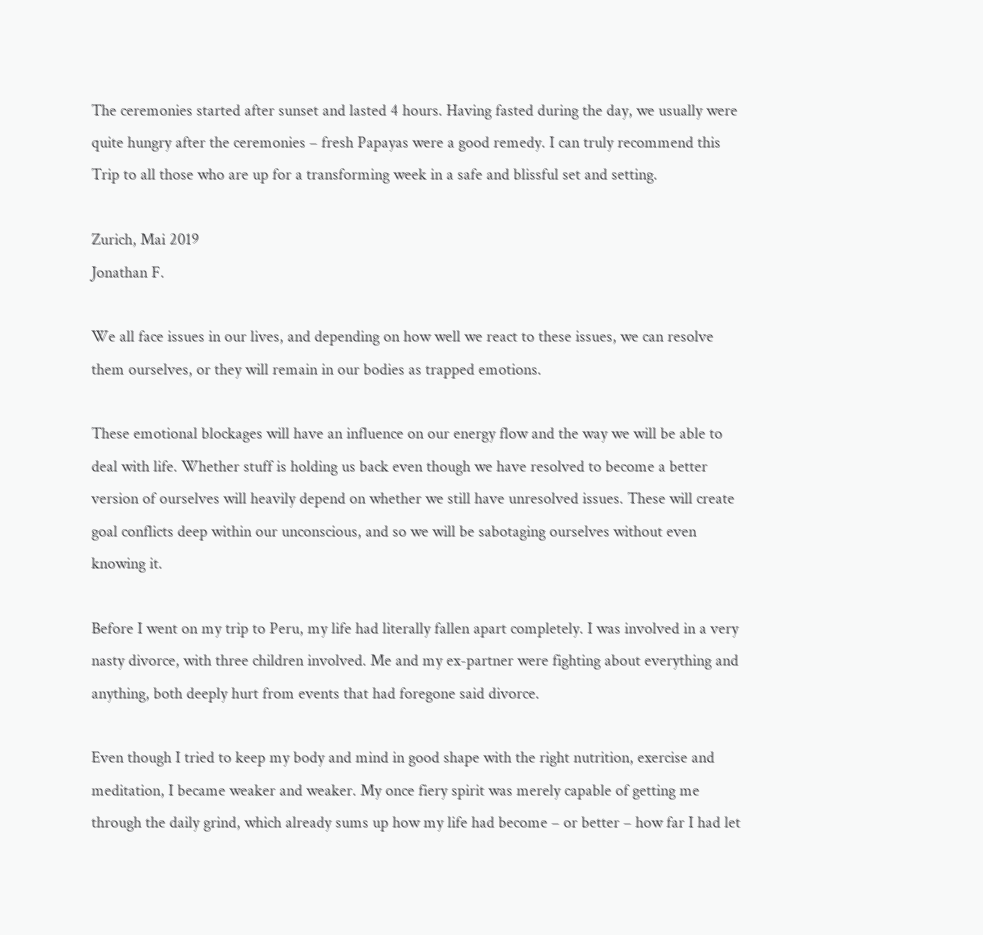The ceremonies started after sunset and lasted 4 hours. Having fasted during the day, we usually were quite hungry after the ceremonies – fresh Papayas were a good remedy. I can truly recommend this Trip to all those who are up for a transforming week in a safe and blissful set and setting.

Zurich, Mai 2019
Jonathan F.

We all face issues in our lives, and depending on how well we react to these issues, we can resolve them ourselves, or they will remain in our bodies as trapped emotions.

These emotional blockages will have an influence on our energy flow and the way we will be able to deal with life. Whether stuff is holding us back even though we have resolved to become a better version of ourselves will heavily depend on whether we still have unresolved issues. These will create goal conflicts deep within our unconscious, and so we will be sabotaging ourselves without even knowing it.

Before I went on my trip to Peru, my life had literally fallen apart completely. I was involved in a very nasty divorce, with three children involved. Me and my ex-partner were fighting about everything and anything, both deeply hurt from events that had foregone said divorce.

Even though I tried to keep my body and mind in good shape with the right nutrition, exercise and meditation, I became weaker and weaker. My once fiery spirit was merely capable of getting me through the daily grind, which already sums up how my life had become – or better – how far I had let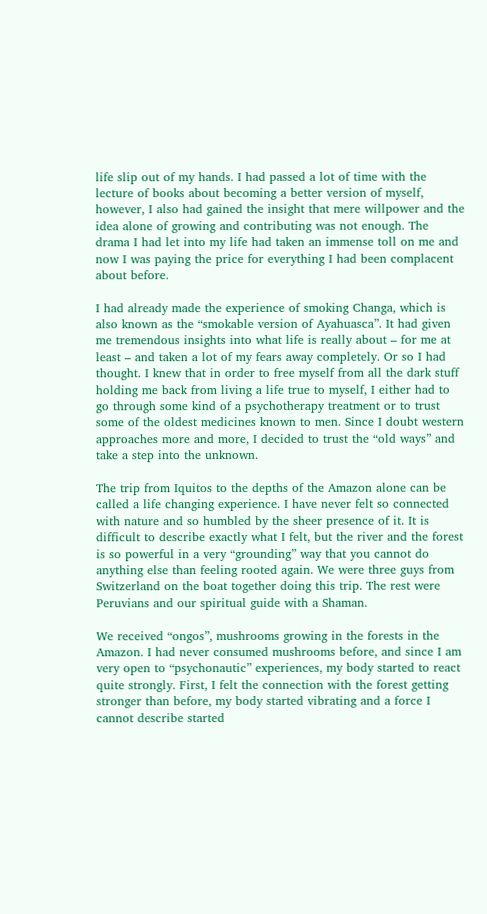life slip out of my hands. I had passed a lot of time with the lecture of books about becoming a better version of myself, however, I also had gained the insight that mere willpower and the idea alone of growing and contributing was not enough. The drama I had let into my life had taken an immense toll on me and now I was paying the price for everything I had been complacent about before.

I had already made the experience of smoking Changa, which is also known as the “smokable version of Ayahuasca”. It had given me tremendous insights into what life is really about – for me at least – and taken a lot of my fears away completely. Or so I had thought. I knew that in order to free myself from all the dark stuff holding me back from living a life true to myself, I either had to go through some kind of a psychotherapy treatment or to trust some of the oldest medicines known to men. Since I doubt western approaches more and more, I decided to trust the “old ways” and take a step into the unknown.

The trip from Iquitos to the depths of the Amazon alone can be called a life changing experience. I have never felt so connected with nature and so humbled by the sheer presence of it. It is difficult to describe exactly what I felt, but the river and the forest is so powerful in a very “grounding” way that you cannot do anything else than feeling rooted again. We were three guys from Switzerland on the boat together doing this trip. The rest were Peruvians and our spiritual guide with a Shaman.

We received “ongos”, mushrooms growing in the forests in the Amazon. I had never consumed mushrooms before, and since I am very open to “psychonautic” experiences, my body started to react quite strongly. First, I felt the connection with the forest getting stronger than before, my body started vibrating and a force I cannot describe started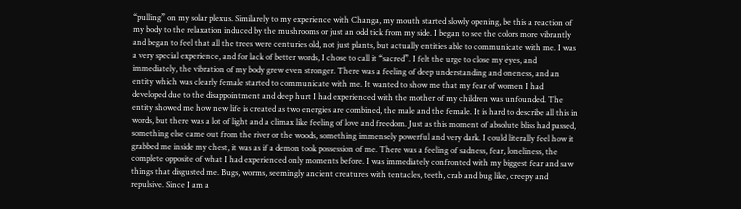“pulling” on my solar plexus. Similarely to my experience with Changa, my mouth started slowly opening, be this a reaction of my body to the relaxation induced by the mushrooms or just an odd tick from my side. I began to see the colors more vibrantly and began to feel that all the trees were centuries old, not just plants, but actually entities able to communicate with me. I was a very special experience, and for lack of better words, I chose to call it “sacred”. I felt the urge to close my eyes, and immediately, the vibration of my body grew even stronger. There was a feeling of deep understanding and oneness, and an entity which was clearly female started to communicate with me. It wanted to show me that my fear of women I had developed due to the disappointment and deep hurt I had experienced with the mother of my children was unfounded. The entity showed me how new life is created as two energies are combined, the male and the female. It is hard to describe all this in words, but there was a lot of light and a climax like feeling of love and freedom. Just as this moment of absolute bliss had passed, something else came out from the river or the woods, something immensely powerful and very dark. I could literally feel how it grabbed me inside my chest, it was as if a demon took possession of me. There was a feeling of sadness, fear, loneliness, the complete opposite of what I had experienced only moments before. I was immediately confronted with my biggest fear and saw things that disgusted me. Bugs, worms, seemingly ancient creatures with tentacles, teeth, crab and bug like, creepy and repulsive. Since I am a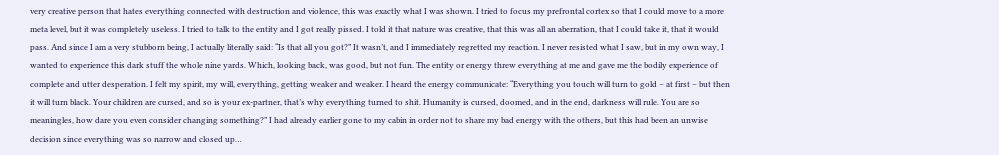very creative person that hates everything connected with destruction and violence, this was exactly what I was shown. I tried to focus my prefrontal cortex so that I could move to a more meta level, but it was completely useless. I tried to talk to the entity and I got really pissed. I told it that nature was creative, that this was all an aberration, that I could take it, that it would pass. And since I am a very stubborn being, I actually literally said: “Is that all you got?” It wasn’t, and I immediately regretted my reaction. I never resisted what I saw, but in my own way, I wanted to experience this dark stuff the whole nine yards. Which, looking back, was good, but not fun. The entity or energy threw everything at me and gave me the bodily experience of complete and utter desperation. I felt my spirit, my will, everything, getting weaker and weaker. I heard the energy communicate: “Everything you touch will turn to gold – at first – but then it will turn black. Your children are cursed, and so is your ex-partner, that’s why everything turned to shit. Humanity is cursed, doomed, and in the end, darkness will rule. You are so meaningles, how dare you even consider changing something?” I had already earlier gone to my cabin in order not to share my bad energy with the others, but this had been an unwise decision since everything was so narrow and closed up…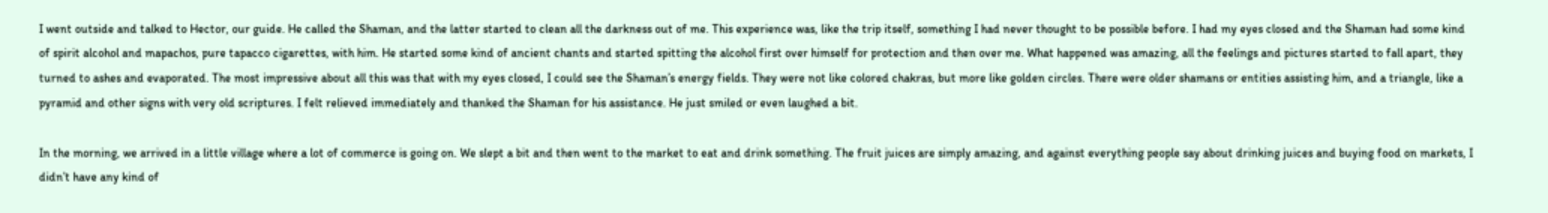I went outside and talked to Hector, our guide. He called the Shaman, and the latter started to clean all the darkness out of me. This experience was, like the trip itself, something I had never thought to be possible before. I had my eyes closed and the Shaman had some kind of spirit alcohol and mapachos, pure tapacco cigarettes, with him. He started some kind of ancient chants and started spitting the alcohol first over himself for protection and then over me. What happened was amazing, all the feelings and pictures started to fall apart, they turned to ashes and evaporated. The most impressive about all this was that with my eyes closed, I could see the Shaman’s energy fields. They were not like colored chakras, but more like golden circles. There were older shamans or entities assisting him, and a triangle, like a pyramid and other signs with very old scriptures. I felt relieved immediately and thanked the Shaman for his assistance. He just smiled or even laughed a bit.

In the morning, we arrived in a little village where a lot of commerce is going on. We slept a bit and then went to the market to eat and drink something. The fruit juices are simply amazing, and against everything people say about drinking juices and buying food on markets, I didn’t have any kind of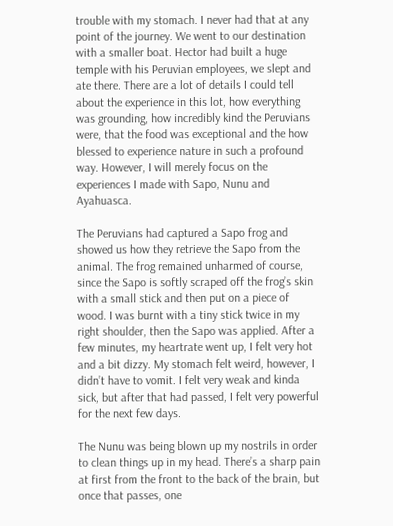trouble with my stomach. I never had that at any point of the journey. We went to our destination with a smaller boat. Hector had built a huge temple with his Peruvian employees, we slept and ate there. There are a lot of details I could tell about the experience in this lot, how everything was grounding, how incredibly kind the Peruvians were, that the food was exceptional and the how blessed to experience nature in such a profound way. However, I will merely focus on the experiences I made with Sapo, Nunu and Ayahuasca.

The Peruvians had captured a Sapo frog and showed us how they retrieve the Sapo from the animal. The frog remained unharmed of course, since the Sapo is softly scraped off the frog’s skin with a small stick and then put on a piece of wood. I was burnt with a tiny stick twice in my right shoulder, then the Sapo was applied. After a few minutes, my heartrate went up, I felt very hot and a bit dizzy. My stomach felt weird, however, I didn’t have to vomit. I felt very weak and kinda sick, but after that had passed, I felt very powerful for the next few days.

The Nunu was being blown up my nostrils in order to clean things up in my head. There’s a sharp pain at first from the front to the back of the brain, but once that passes, one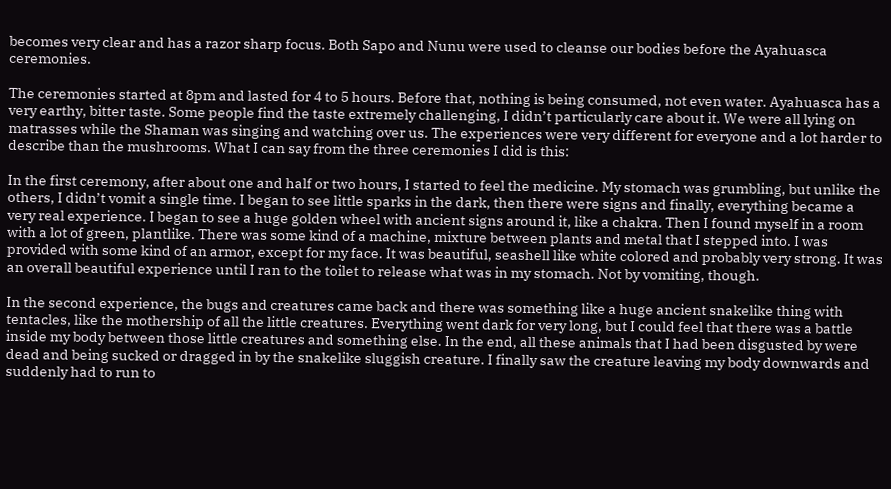becomes very clear and has a razor sharp focus. Both Sapo and Nunu were used to cleanse our bodies before the Ayahuasca ceremonies.

The ceremonies started at 8pm and lasted for 4 to 5 hours. Before that, nothing is being consumed, not even water. Ayahuasca has a very earthy, bitter taste. Some people find the taste extremely challenging, I didn’t particularly care about it. We were all lying on matrasses while the Shaman was singing and watching over us. The experiences were very different for everyone and a lot harder to describe than the mushrooms. What I can say from the three ceremonies I did is this:

In the first ceremony, after about one and half or two hours, I started to feel the medicine. My stomach was grumbling, but unlike the others, I didn’t vomit a single time. I began to see little sparks in the dark, then there were signs and finally, everything became a very real experience. I began to see a huge golden wheel with ancient signs around it, like a chakra. Then I found myself in a room with a lot of green, plantlike. There was some kind of a machine, mixture between plants and metal that I stepped into. I was provided with some kind of an armor, except for my face. It was beautiful, seashell like white colored and probably very strong. It was an overall beautiful experience until I ran to the toilet to release what was in my stomach. Not by vomiting, though.

In the second experience, the bugs and creatures came back and there was something like a huge ancient snakelike thing with tentacles, like the mothership of all the little creatures. Everything went dark for very long, but I could feel that there was a battle inside my body between those little creatures and something else. In the end, all these animals that I had been disgusted by were dead and being sucked or dragged in by the snakelike sluggish creature. I finally saw the creature leaving my body downwards and suddenly had to run to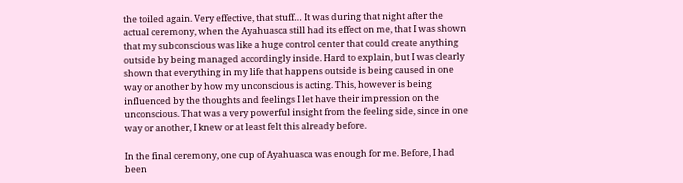the toiled again. Very effective, that stuff… It was during that night after the actual ceremony, when the Ayahuasca still had its effect on me, that I was shown that my subconscious was like a huge control center that could create anything outside by being managed accordingly inside. Hard to explain, but I was clearly shown that everything in my life that happens outside is being caused in one way or another by how my unconscious is acting. This, however is being influenced by the thoughts and feelings I let have their impression on the unconscious. That was a very powerful insight from the feeling side, since in one way or another, I knew or at least felt this already before.

In the final ceremony, one cup of Ayahuasca was enough for me. Before, I had been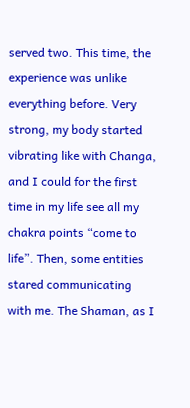served two. This time, the experience was unlike everything before. Very strong, my body started vibrating like with Changa, and I could for the first time in my life see all my chakra points “come to life”. Then, some entities stared communicating with me. The Shaman, as I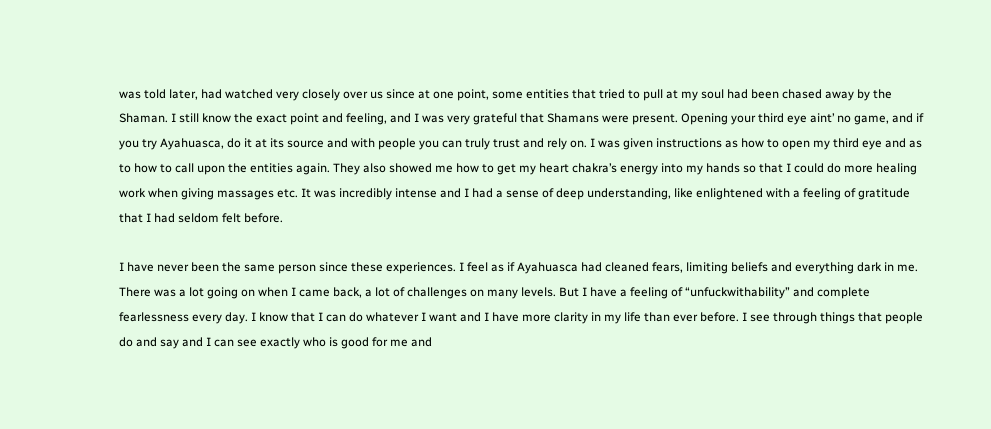was told later, had watched very closely over us since at one point, some entities that tried to pull at my soul had been chased away by the Shaman. I still know the exact point and feeling, and I was very grateful that Shamans were present. Opening your third eye aint’ no game, and if you try Ayahuasca, do it at its source and with people you can truly trust and rely on. I was given instructions as how to open my third eye and as to how to call upon the entities again. They also showed me how to get my heart chakra’s energy into my hands so that I could do more healing work when giving massages etc. It was incredibly intense and I had a sense of deep understanding, like enlightened with a feeling of gratitude that I had seldom felt before.

I have never been the same person since these experiences. I feel as if Ayahuasca had cleaned fears, limiting beliefs and everything dark in me. There was a lot going on when I came back, a lot of challenges on many levels. But I have a feeling of “unfuckwithability” and complete fearlessness every day. I know that I can do whatever I want and I have more clarity in my life than ever before. I see through things that people do and say and I can see exactly who is good for me and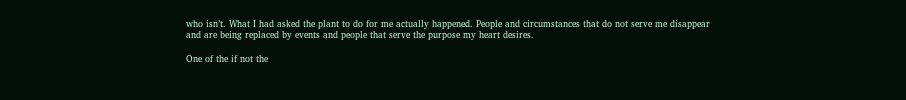who isn’t. What I had asked the plant to do for me actually happened. People and circumstances that do not serve me disappear and are being replaced by events and people that serve the purpose my heart desires.

One of the if not the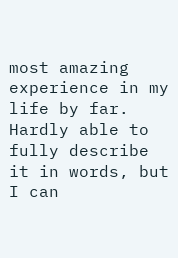most amazing experience in my life by far. Hardly able to fully describe it in words, but I can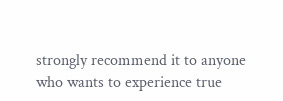strongly recommend it to anyone who wants to experience true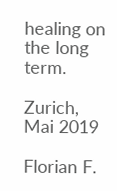healing on the long term.

Zurich, Mai 2019

Florian F.